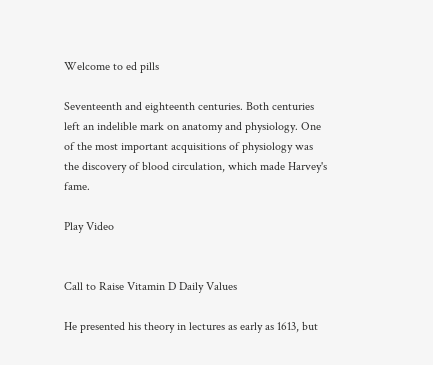Welcome to ed pills

Seventeenth and eighteenth centuries. Both centuries left an indelible mark on anatomy and physiology. One of the most important acquisitions of physiology was the discovery of blood circulation, which made Harvey's fame.

Play Video


Call to Raise Vitamin D Daily Values

He presented his theory in lectures as early as 1613, but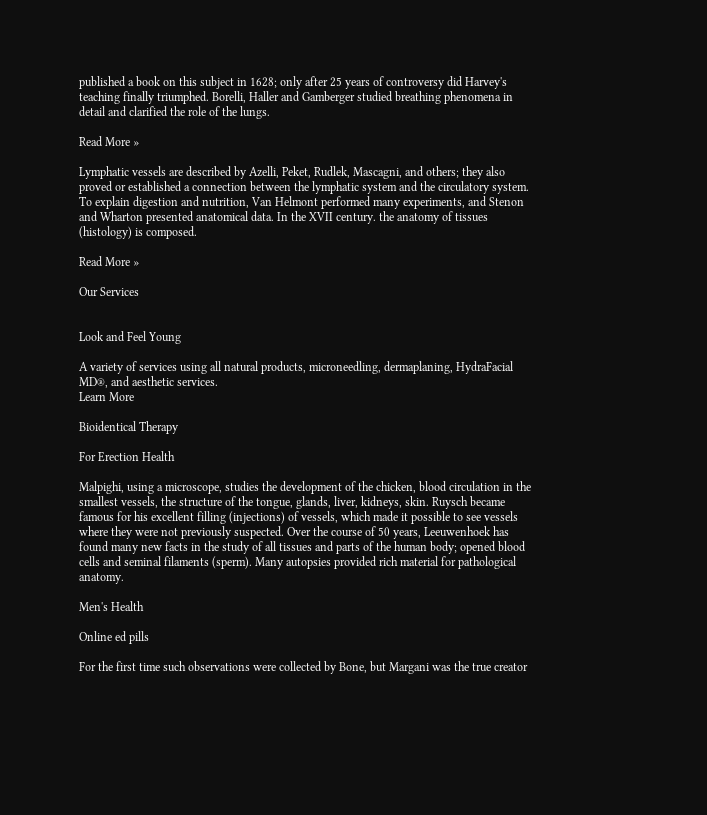published a book on this subject in 1628; only after 25 years of controversy did Harvey's teaching finally triumphed. Borelli, Haller and Gamberger studied breathing phenomena in detail and clarified the role of the lungs.

Read More »

Lymphatic vessels are described by Azelli, Peket, Rudlek, Mascagni, and others; they also proved or established a connection between the lymphatic system and the circulatory system. To explain digestion and nutrition, Van Helmont performed many experiments, and Stenon and Wharton presented anatomical data. In the XVII century. the anatomy of tissues (histology) is composed.

Read More »

Our Services


Look and Feel Young

A variety of services using all natural products, microneedling, dermaplaning, HydraFacial MD®, and aesthetic services.
Learn More

Bioidentical Therapy

For Erection Health

Malpighi, using a microscope, studies the development of the chicken, blood circulation in the smallest vessels, the structure of the tongue, glands, liver, kidneys, skin. Ruysch became famous for his excellent filling (injections) of vessels, which made it possible to see vessels where they were not previously suspected. Over the course of 50 years, Leeuwenhoek has found many new facts in the study of all tissues and parts of the human body; opened blood cells and seminal filaments (sperm). Many autopsies provided rich material for pathological anatomy.

Men's Health

Online ed pills

For the first time such observations were collected by Bone, but Margani was the true creator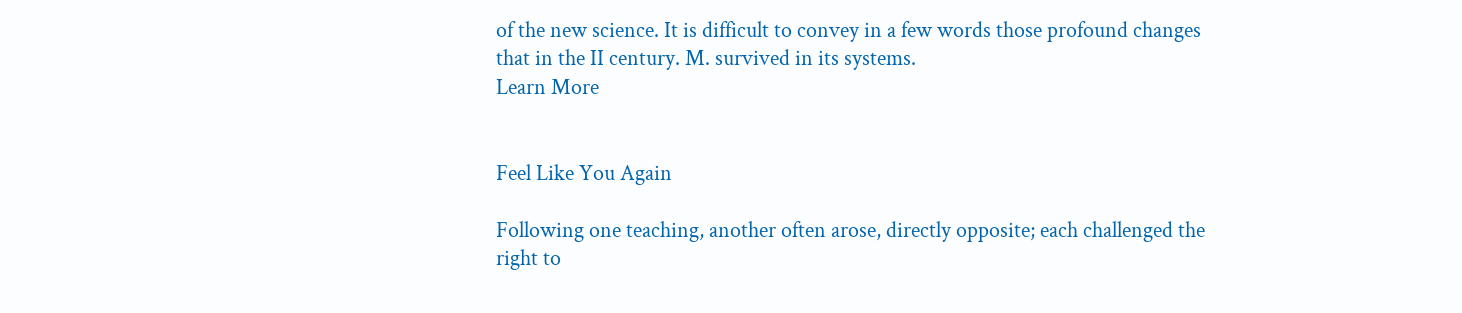of the new science. It is difficult to convey in a few words those profound changes that in the II century. M. survived in its systems.
Learn More


Feel Like You Again

Following one teaching, another often arose, directly opposite; each challenged the right to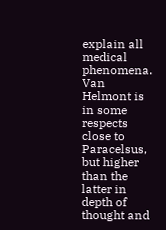explain all medical phenomena. Van Helmont is in some respects close to Paracelsus, but higher than the latter in depth of thought and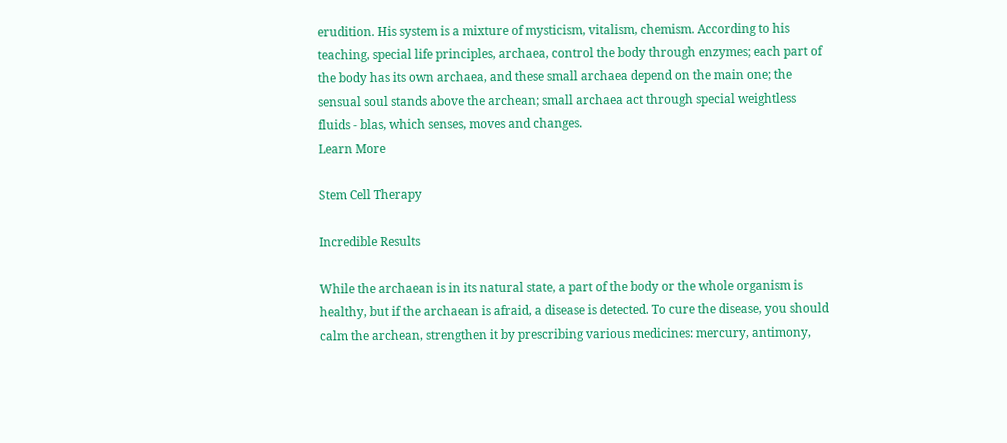erudition. His system is a mixture of mysticism, vitalism, chemism. According to his teaching, special life principles, archaea, control the body through enzymes; each part of the body has its own archaea, and these small archaea depend on the main one; the sensual soul stands above the archean; small archaea act through special weightless fluids - blas, which senses, moves and changes.
Learn More

Stem Cell Therapy

Incredible Results

While the archaean is in its natural state, a part of the body or the whole organism is healthy, but if the archaean is afraid, a disease is detected. To cure the disease, you should calm the archean, strengthen it by prescribing various medicines: mercury, antimony,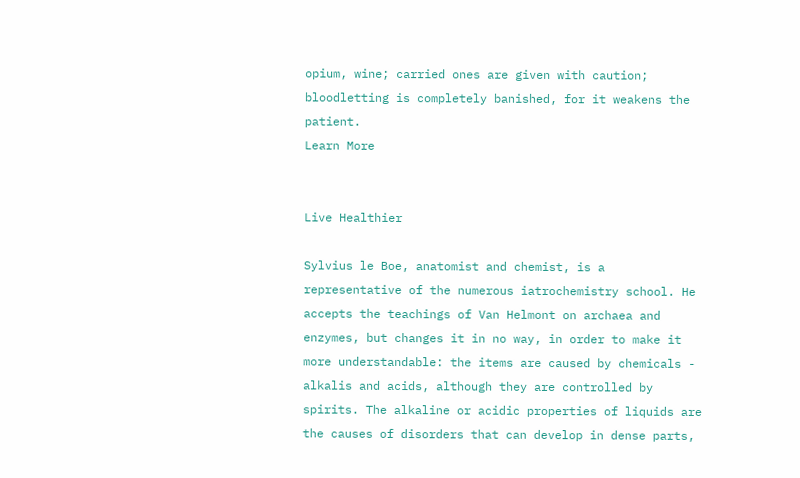opium, wine; carried ones are given with caution; bloodletting is completely banished, for it weakens the patient.
Learn More


Live Healthier

Sylvius le Boe, anatomist and chemist, is a representative of the numerous iatrochemistry school. He accepts the teachings of Van Helmont on archaea and enzymes, but changes it in no way, in order to make it more understandable: the items are caused by chemicals - alkalis and acids, although they are controlled by spirits. The alkaline or acidic properties of liquids are the causes of disorders that can develop in dense parts,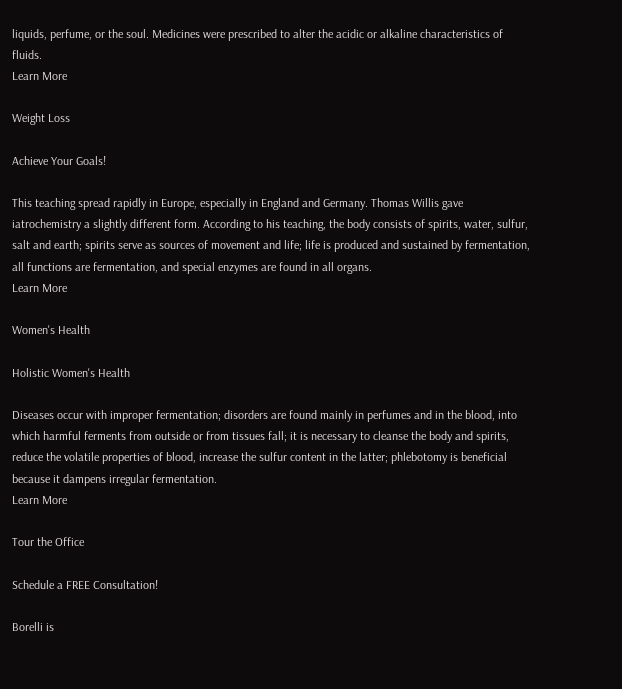liquids, perfume, or the soul. Medicines were prescribed to alter the acidic or alkaline characteristics of fluids.
Learn More

Weight Loss

Achieve Your Goals!

This teaching spread rapidly in Europe, especially in England and Germany. Thomas Willis gave iatrochemistry a slightly different form. According to his teaching, the body consists of spirits, water, sulfur, salt and earth; spirits serve as sources of movement and life; life is produced and sustained by fermentation, all functions are fermentation, and special enzymes are found in all organs.
Learn More

Women's Health

Holistic Women's Health

Diseases occur with improper fermentation; disorders are found mainly in perfumes and in the blood, into which harmful ferments from outside or from tissues fall; it is necessary to cleanse the body and spirits, reduce the volatile properties of blood, increase the sulfur content in the latter; phlebotomy is beneficial because it dampens irregular fermentation.
Learn More

Tour the Office

Schedule a FREE Consultation!

Borelli is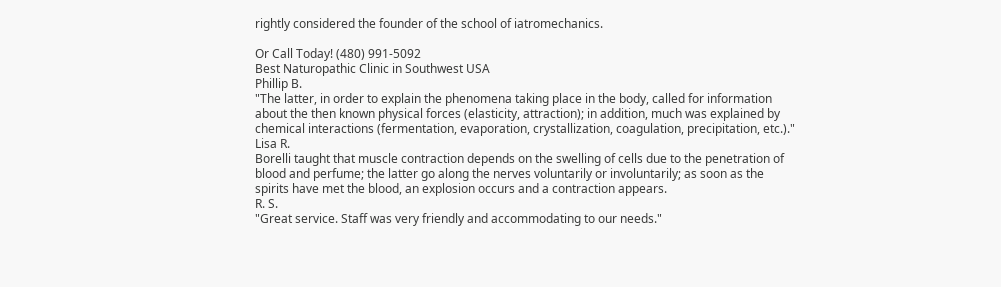rightly considered the founder of the school of iatromechanics.

Or Call Today! (480) 991-5092
Best Naturopathic Clinic in Southwest USA
Phillip B.
"The latter, in order to explain the phenomena taking place in the body, called for information about the then known physical forces (elasticity, attraction); in addition, much was explained by chemical interactions (fermentation, evaporation, crystallization, coagulation, precipitation, etc.)."
Lisa R.
Borelli taught that muscle contraction depends on the swelling of cells due to the penetration of blood and perfume; the latter go along the nerves voluntarily or involuntarily; as soon as the spirits have met the blood, an explosion occurs and a contraction appears.
R. S.
"Great service. Staff was very friendly and accommodating to our needs."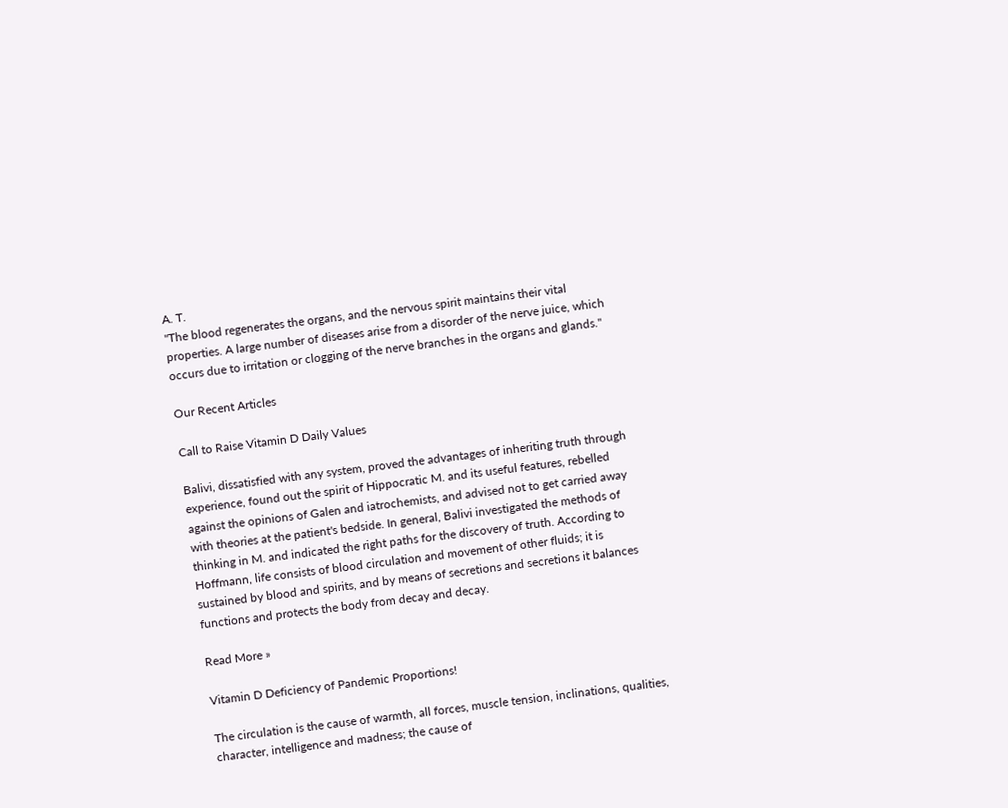A. T.
"The blood regenerates the organs, and the nervous spirit maintains their vital properties. A large number of diseases arise from a disorder of the nerve juice, which occurs due to irritation or clogging of the nerve branches in the organs and glands."

Our Recent Articles

Call to Raise Vitamin D Daily Values

Balivi, dissatisfied with any system, proved the advantages of inheriting truth through experience, found out the spirit of Hippocratic M. and its useful features, rebelled against the opinions of Galen and iatrochemists, and advised not to get carried away with theories at the patient's bedside. In general, Balivi investigated the methods of thinking in M. and indicated the right paths for the discovery of truth. According to Hoffmann, life consists of blood circulation and movement of other fluids; it is sustained by blood and spirits, and by means of secretions and secretions it balances functions and protects the body from decay and decay.

Read More »

Vitamin D Deficiency of Pandemic Proportions!

The circulation is the cause of warmth, all forces, muscle tension, inclinations, qualities, character, intelligence and madness; the cause of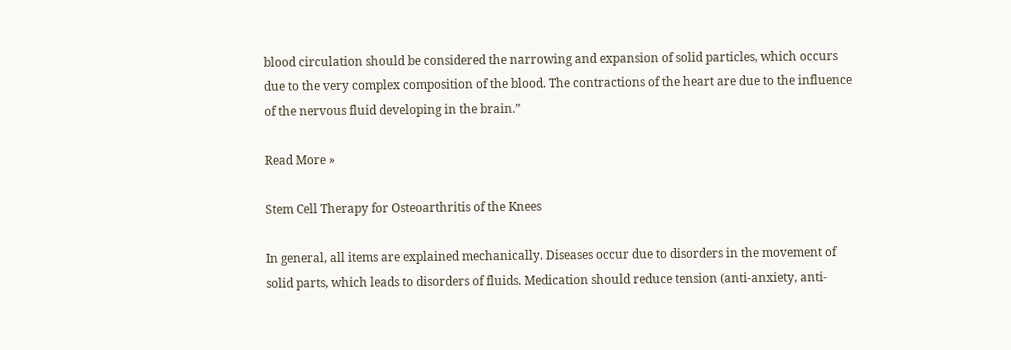blood circulation should be considered the narrowing and expansion of solid particles, which occurs due to the very complex composition of the blood. The contractions of the heart are due to the influence of the nervous fluid developing in the brain.”

Read More »

Stem Cell Therapy for Osteoarthritis of the Knees

In general, all items are explained mechanically. Diseases occur due to disorders in the movement of solid parts, which leads to disorders of fluids. Medication should reduce tension (anti-anxiety, anti-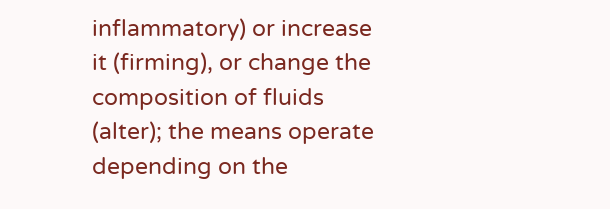inflammatory) or increase it (firming), or change the composition of fluids (alter); the means operate depending on the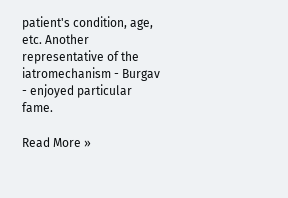patient's condition, age, etc. Another representative of the iatromechanism - Burgav - enjoyed particular fame.

Read More »